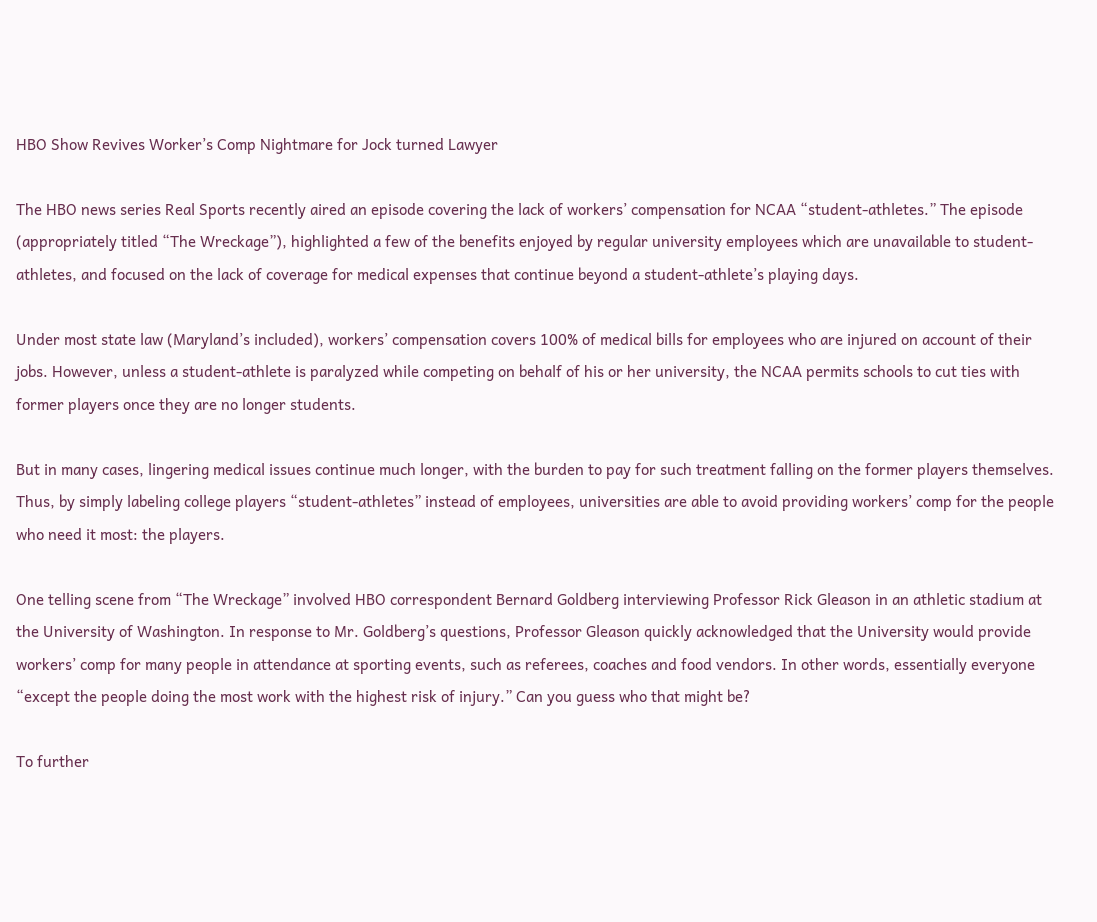HBO Show Revives Worker’s Comp Nightmare for Jock turned Lawyer

The HBO news series Real Sports recently aired an episode covering the lack of workers’ compensation for NCAA “student-athletes.” The episode (appropriately titled “The Wreckage”), highlighted a few of the benefits enjoyed by regular university employees which are unavailable to student-athletes, and focused on the lack of coverage for medical expenses that continue beyond a student-athlete’s playing days.

Under most state law (Maryland’s included), workers’ compensation covers 100% of medical bills for employees who are injured on account of their jobs. However, unless a student-athlete is paralyzed while competing on behalf of his or her university, the NCAA permits schools to cut ties with former players once they are no longer students.

But in many cases, lingering medical issues continue much longer, with the burden to pay for such treatment falling on the former players themselves. Thus, by simply labeling college players “student-athletes” instead of employees, universities are able to avoid providing workers’ comp for the people who need it most: the players.

One telling scene from “The Wreckage” involved HBO correspondent Bernard Goldberg interviewing Professor Rick Gleason in an athletic stadium at the University of Washington. In response to Mr. Goldberg’s questions, Professor Gleason quickly acknowledged that the University would provide workers’ comp for many people in attendance at sporting events, such as referees, coaches and food vendors. In other words, essentially everyone “except the people doing the most work with the highest risk of injury.” Can you guess who that might be?

To further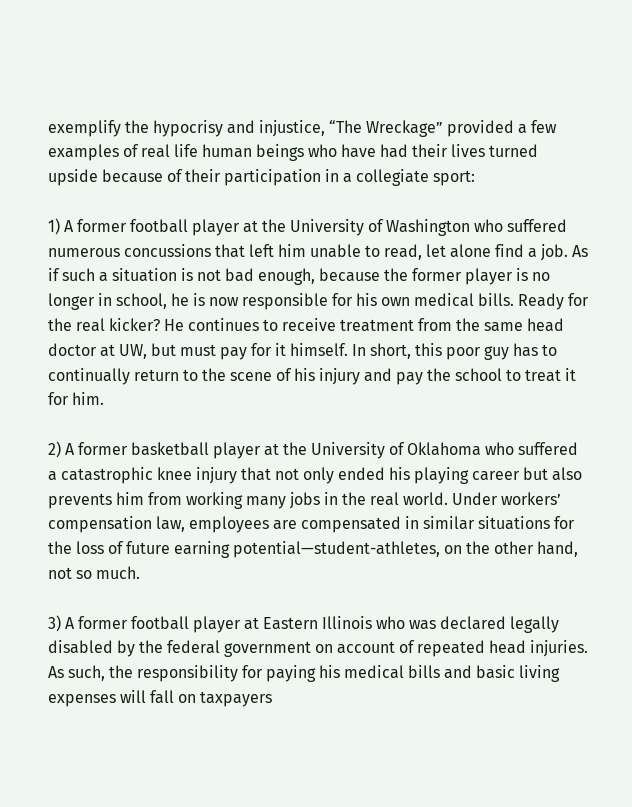exemplify the hypocrisy and injustice, “The Wreckage” provided a few examples of real life human beings who have had their lives turned upside because of their participation in a collegiate sport:

1) A former football player at the University of Washington who suffered numerous concussions that left him unable to read, let alone find a job. As if such a situation is not bad enough, because the former player is no longer in school, he is now responsible for his own medical bills. Ready for the real kicker? He continues to receive treatment from the same head doctor at UW, but must pay for it himself. In short, this poor guy has to continually return to the scene of his injury and pay the school to treat it for him.

2) A former basketball player at the University of Oklahoma who suffered a catastrophic knee injury that not only ended his playing career but also prevents him from working many jobs in the real world. Under workers’ compensation law, employees are compensated in similar situations for the loss of future earning potential—student-athletes, on the other hand, not so much.

3) A former football player at Eastern Illinois who was declared legally disabled by the federal government on account of repeated head injuries. As such, the responsibility for paying his medical bills and basic living expenses will fall on taxpayers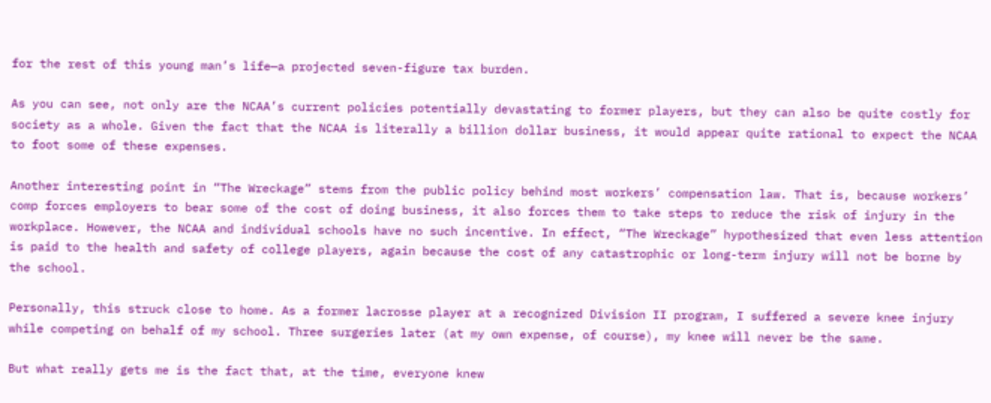for the rest of this young man’s life—a projected seven-figure tax burden.

As you can see, not only are the NCAA’s current policies potentially devastating to former players, but they can also be quite costly for society as a whole. Given the fact that the NCAA is literally a billion dollar business, it would appear quite rational to expect the NCAA to foot some of these expenses.

Another interesting point in “The Wreckage” stems from the public policy behind most workers’ compensation law. That is, because workers’ comp forces employers to bear some of the cost of doing business, it also forces them to take steps to reduce the risk of injury in the workplace. However, the NCAA and individual schools have no such incentive. In effect, “The Wreckage” hypothesized that even less attention is paid to the health and safety of college players, again because the cost of any catastrophic or long-term injury will not be borne by the school.

Personally, this struck close to home. As a former lacrosse player at a recognized Division II program, I suffered a severe knee injury while competing on behalf of my school. Three surgeries later (at my own expense, of course), my knee will never be the same.

But what really gets me is the fact that, at the time, everyone knew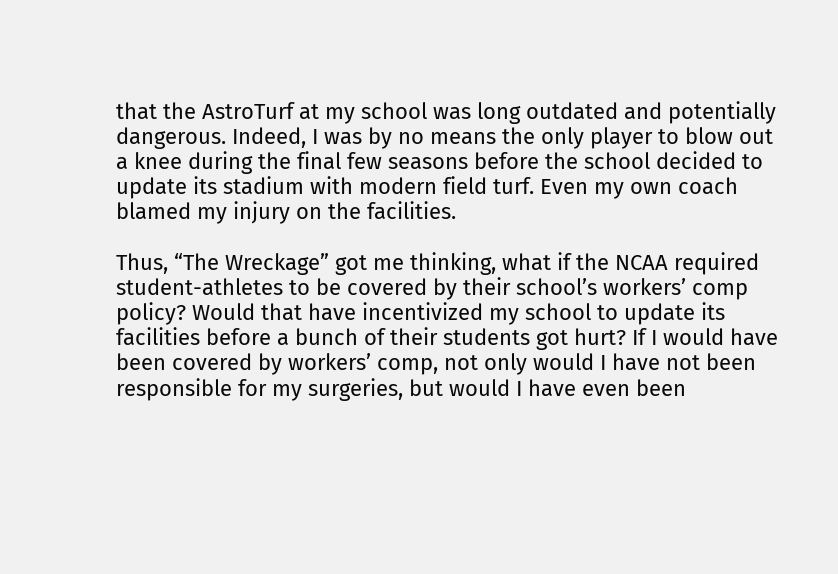that the AstroTurf at my school was long outdated and potentially dangerous. Indeed, I was by no means the only player to blow out a knee during the final few seasons before the school decided to update its stadium with modern field turf. Even my own coach blamed my injury on the facilities.

Thus, “The Wreckage” got me thinking, what if the NCAA required student-athletes to be covered by their school’s workers’ comp policy? Would that have incentivized my school to update its facilities before a bunch of their students got hurt? If I would have been covered by workers’ comp, not only would I have not been responsible for my surgeries, but would I have even been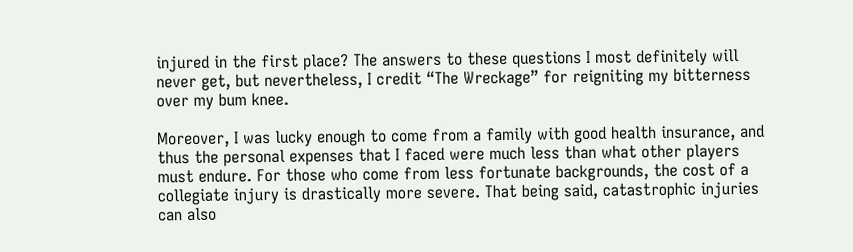injured in the first place? The answers to these questions I most definitely will never get, but nevertheless, I credit “The Wreckage” for reigniting my bitterness over my bum knee.

Moreover, I was lucky enough to come from a family with good health insurance, and thus the personal expenses that I faced were much less than what other players must endure. For those who come from less fortunate backgrounds, the cost of a collegiate injury is drastically more severe. That being said, catastrophic injuries can also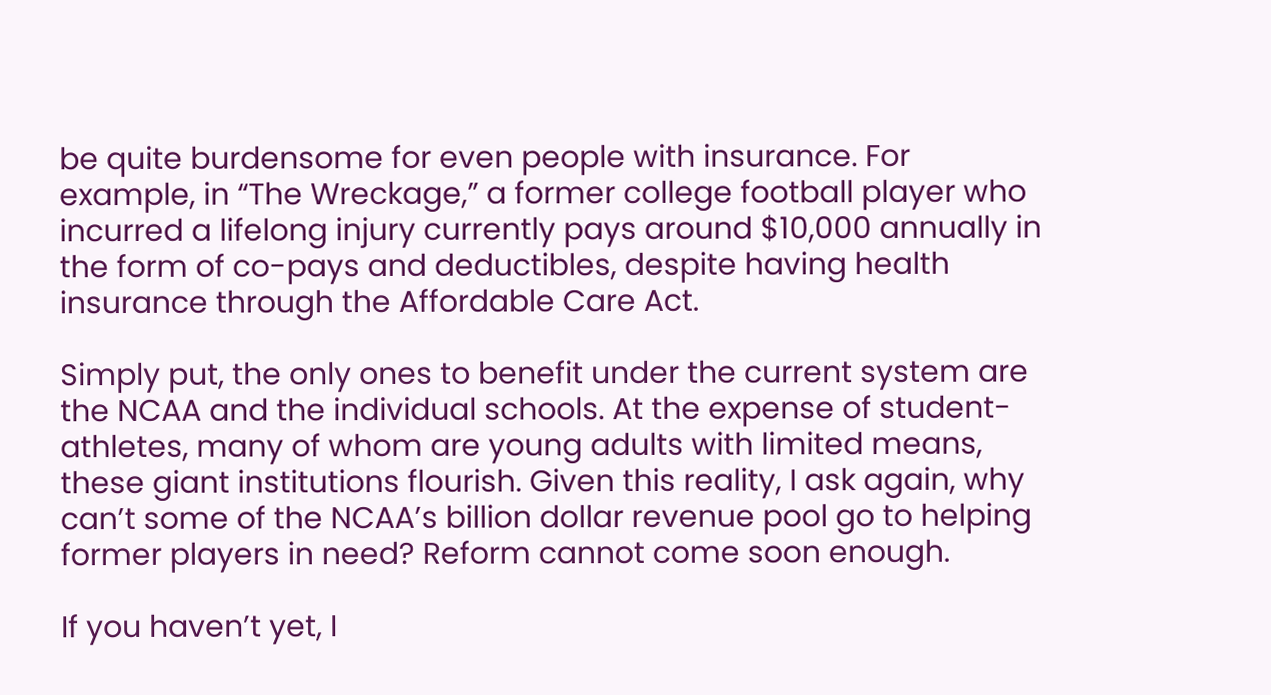be quite burdensome for even people with insurance. For example, in “The Wreckage,” a former college football player who incurred a lifelong injury currently pays around $10,000 annually in the form of co-pays and deductibles, despite having health insurance through the Affordable Care Act.

Simply put, the only ones to benefit under the current system are the NCAA and the individual schools. At the expense of student-athletes, many of whom are young adults with limited means, these giant institutions flourish. Given this reality, I ask again, why can’t some of the NCAA’s billion dollar revenue pool go to helping former players in need? Reform cannot come soon enough.

If you haven’t yet, I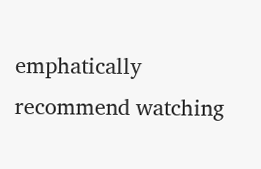emphatically recommend watching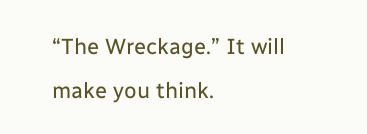“The Wreckage.” It will make you think.